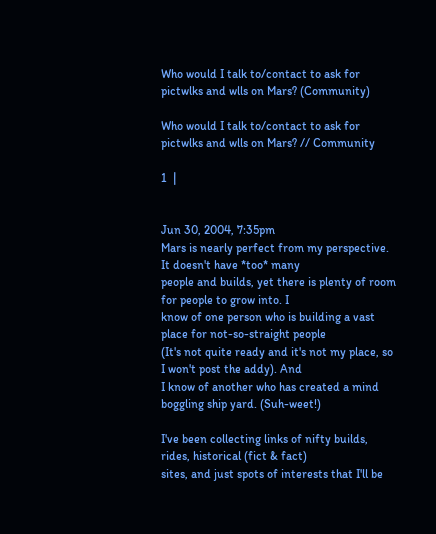Who would I talk to/contact to ask for pictwlks and wlls on Mars? (Community)

Who would I talk to/contact to ask for pictwlks and wlls on Mars? // Community

1  |


Jun 30, 2004, 7:35pm
Mars is nearly perfect from my perspective. It doesn't have *too* many
people and builds, yet there is plenty of room for people to grow into. I
know of one person who is building a vast place for not-so-straight people
(It's not quite ready and it's not my place, so I won't post the addy). And
I know of another who has created a mind boggling ship yard. (Suh-weet!)

I've been collecting links of nifty builds, rides, historical (fict & fact)
sites, and just spots of interests that I'll be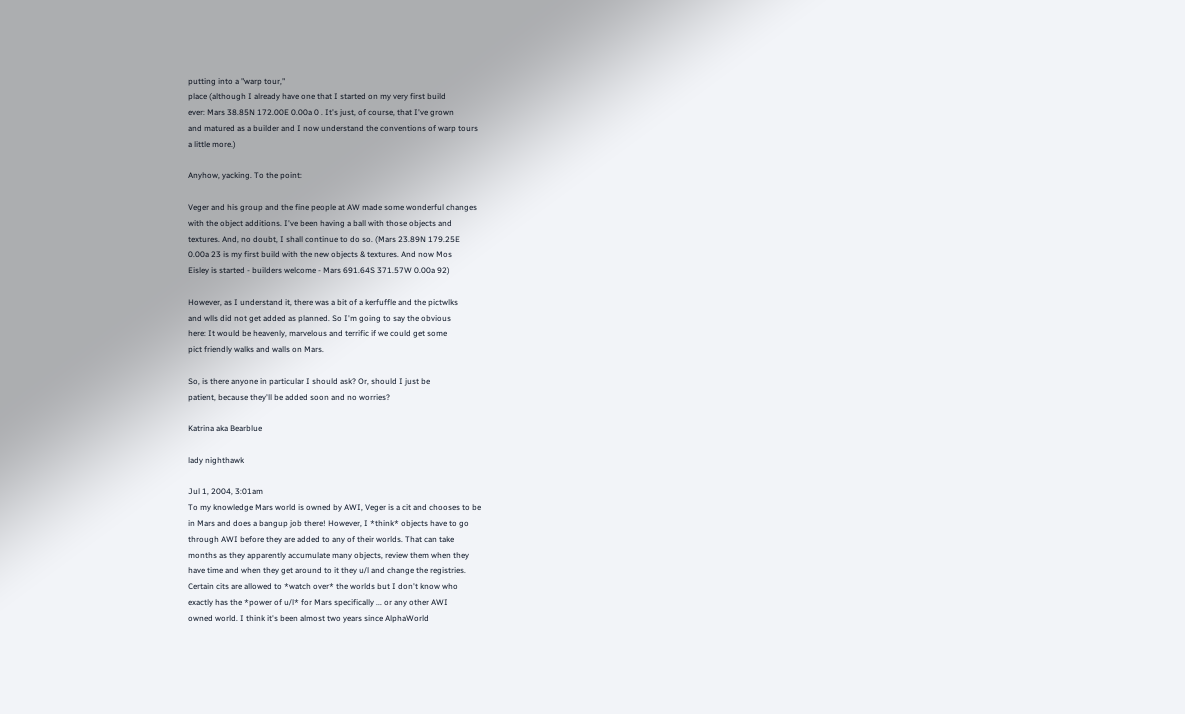putting into a "warp tour,"
place (although I already have one that I started on my very first build
ever: Mars 38.85N 172.00E 0.00a 0 . It's just, of course, that I've grown
and matured as a builder and I now understand the conventions of warp tours
a little more.)

Anyhow, yacking. To the point:

Veger and his group and the fine people at AW made some wonderful changes
with the object additions. I've been having a ball with those objects and
textures. And, no doubt, I shall continue to do so. (Mars 23.89N 179.25E
0.00a 23 is my first build with the new objects & textures. And now Mos
Eisley is started - builders welcome - Mars 691.64S 371.57W 0.00a 92)

However, as I understand it, there was a bit of a kerfuffle and the pictwlks
and wlls did not get added as planned. So I'm going to say the obvious
here: It would be heavenly, marvelous and terrific if we could get some
pict friendly walks and walls on Mars.

So, is there anyone in particular I should ask? Or, should I just be
patient, because they'll be added soon and no worries?

Katrina aka Bearblue

lady nighthawk

Jul 1, 2004, 3:01am
To my knowledge Mars world is owned by AWI, Veger is a cit and chooses to be
in Mars and does a bangup job there! However, I *think* objects have to go
through AWI before they are added to any of their worlds. That can take
months as they apparently accumulate many objects, review them when they
have time and when they get around to it they u/l and change the registries.
Certain cits are allowed to *watch over* the worlds but I don't know who
exactly has the *power of u/l* for Mars specifically ... or any other AWI
owned world. I think it's been almost two years since AlphaWorld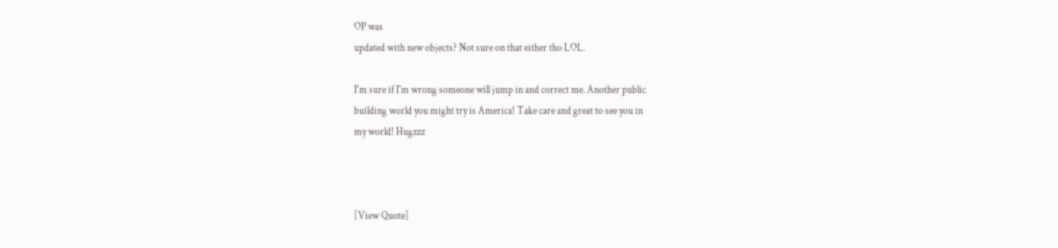OP was
updated with new objects? Not sure on that either tho LOL.

I'm sure if I'm wrong someone will jump in and correct me. Another public
building world you might try is America! Take care and great to see you in
my world! Hugzzz



[View Quote]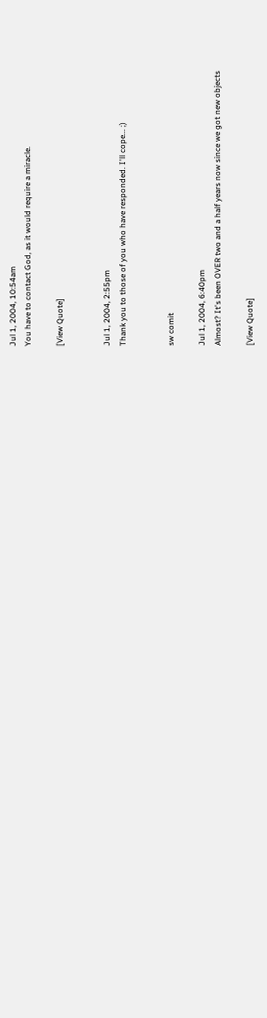Jul 1, 2004, 10:54am
You have to contact God, as it would require a miracle.

[View Quote]


Jul 1, 2004, 2:55pm
Thank you to those of you who have responded. I'll cope... ;)


sw comit

Jul 1, 2004, 6:40pm
Almost? It's been OVER two and a half years now since we got new objects

[View Quote]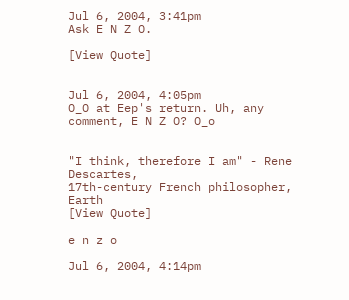Jul 6, 2004, 3:41pm
Ask E N Z O.

[View Quote]


Jul 6, 2004, 4:05pm
O_O at Eep's return. Uh, any comment, E N Z O? O_o


"I think, therefore I am" - Rene Descartes,
17th-century French philosopher, Earth
[View Quote]

e n z o

Jul 6, 2004, 4:14pm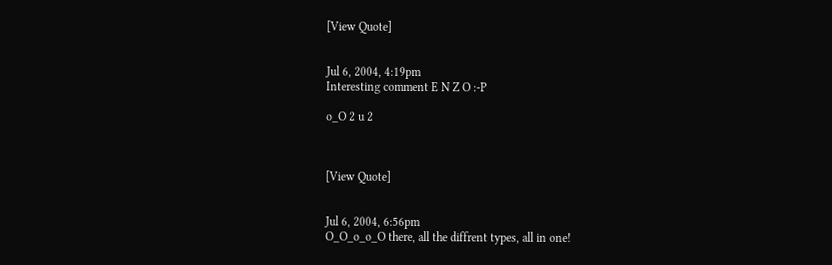[View Quote]


Jul 6, 2004, 4:19pm
Interesting comment E N Z O :-P

o_O 2 u 2



[View Quote]


Jul 6, 2004, 6:56pm
O_O_o_o_O there, all the diffrent types, all in one!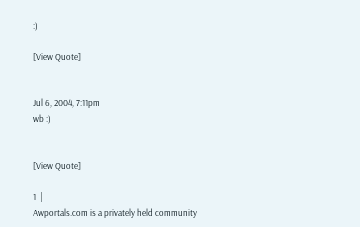:)

[View Quote]


Jul 6, 2004, 7:11pm
wb :)


[View Quote]

1  |
Awportals.com is a privately held community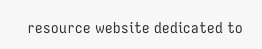resource website dedicated to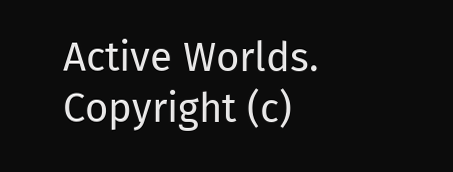Active Worlds.
Copyright (c)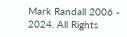Mark Randall 2006 - 2024. All Rights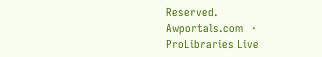Reserved.
Awportals.com   ·   ProLibraries Live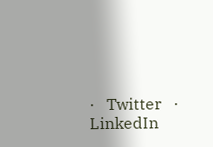·   Twitter   ·   LinkedIn